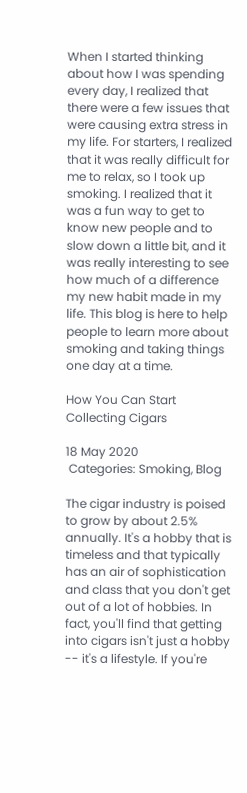When I started thinking about how I was spending every day, I realized that there were a few issues that were causing extra stress in my life. For starters, I realized that it was really difficult for me to relax, so I took up smoking. I realized that it was a fun way to get to know new people and to slow down a little bit, and it was really interesting to see how much of a difference my new habit made in my life. This blog is here to help people to learn more about smoking and taking things one day at a time.

How You Can Start Collecting Cigars

18 May 2020
 Categories: Smoking, Blog

The cigar industry is poised to grow by about 2.5% annually. It's a hobby that is timeless and that typically has an air of sophistication and class that you don't get out of a lot of hobbies. In fact, you'll find that getting into cigars isn't just a hobby -- it's a lifestyle. If you're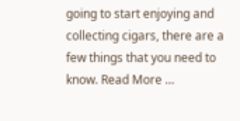going to start enjoying and collecting cigars, there are a few things that you need to know. Read More …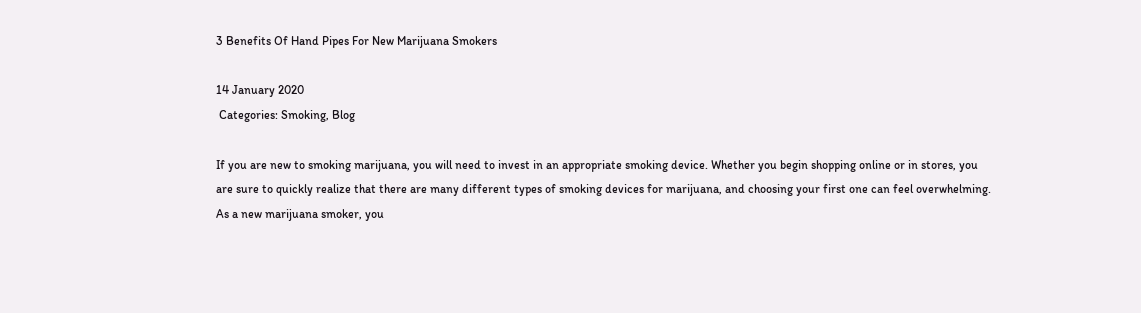3 Benefits Of Hand Pipes For New Marijuana Smokers

14 January 2020
 Categories: Smoking, Blog

If you are new to smoking marijuana, you will need to invest in an appropriate smoking device. Whether you begin shopping online or in stores, you are sure to quickly realize that there are many different types of smoking devices for marijuana, and choosing your first one can feel overwhelming. As a new marijuana smoker, you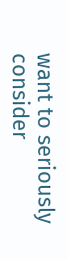want to seriously consider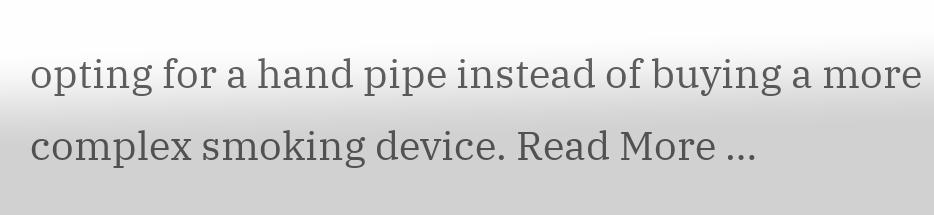opting for a hand pipe instead of buying a more complex smoking device. Read More …